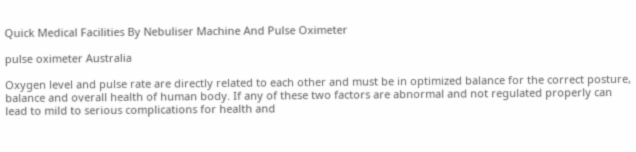Quick Medical Facilities By Nebuliser Machine And Pulse Oximeter

pulse oximeter Australia

Oxygen level and pulse rate are directly related to each other and must be in optimized balance for the correct posture, balance and overall health of human body. If any of these two factors are abnormal and not regulated properly can lead to mild to serious complications for health and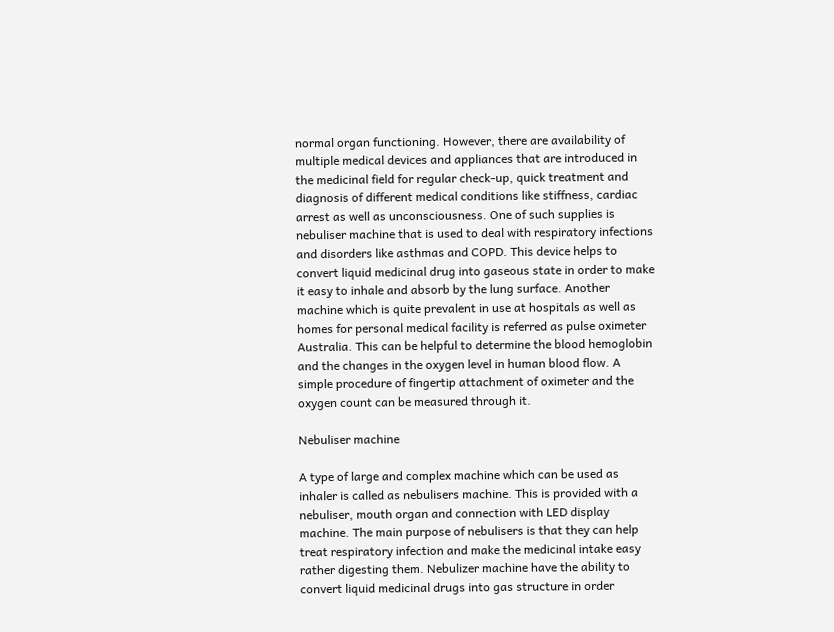normal organ functioning. However, there are availability of multiple medical devices and appliances that are introduced in the medicinal field for regular check-up, quick treatment and diagnosis of different medical conditions like stiffness, cardiac arrest as well as unconsciousness. One of such supplies is nebuliser machine that is used to deal with respiratory infections and disorders like asthmas and COPD. This device helps to convert liquid medicinal drug into gaseous state in order to make it easy to inhale and absorb by the lung surface. Another machine which is quite prevalent in use at hospitals as well as homes for personal medical facility is referred as pulse oximeter Australia. This can be helpful to determine the blood hemoglobin and the changes in the oxygen level in human blood flow. A simple procedure of fingertip attachment of oximeter and the oxygen count can be measured through it.

Nebuliser machine

A type of large and complex machine which can be used as inhaler is called as nebulisers machine. This is provided with a nebuliser, mouth organ and connection with LED display machine. The main purpose of nebulisers is that they can help treat respiratory infection and make the medicinal intake easy rather digesting them. Nebulizer machine have the ability to convert liquid medicinal drugs into gas structure in order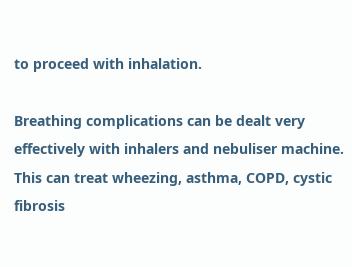to proceed with inhalation.

Breathing complications can be dealt very effectively with inhalers and nebuliser machine. This can treat wheezing, asthma, COPD, cystic fibrosis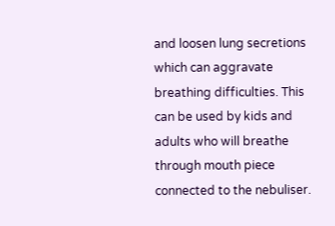and loosen lung secretions which can aggravate breathing difficulties. This can be used by kids and adults who will breathe through mouth piece connected to the nebuliser.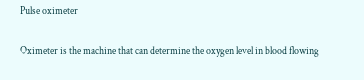Pulse oximeter

Oximeter is the machine that can determine the oxygen level in blood flowing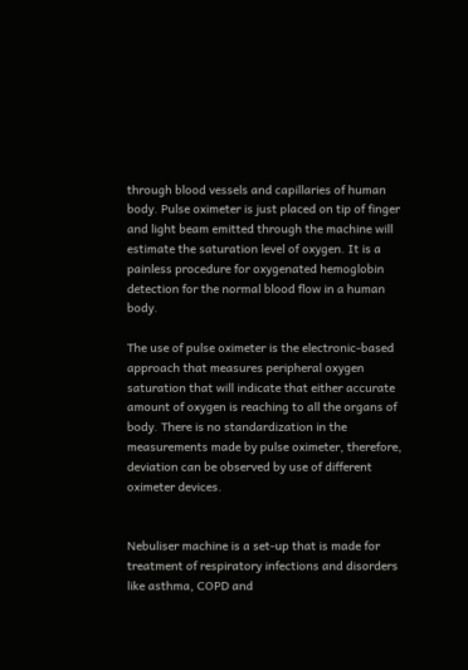through blood vessels and capillaries of human body. Pulse oximeter is just placed on tip of finger and light beam emitted through the machine will estimate the saturation level of oxygen. It is a painless procedure for oxygenated hemoglobin detection for the normal blood flow in a human body.

The use of pulse oximeter is the electronic-based approach that measures peripheral oxygen saturation that will indicate that either accurate amount of oxygen is reaching to all the organs of body. There is no standardization in the measurements made by pulse oximeter, therefore, deviation can be observed by use of different oximeter devices.


Nebuliser machine is a set-up that is made for treatment of respiratory infections and disorders like asthma, COPD and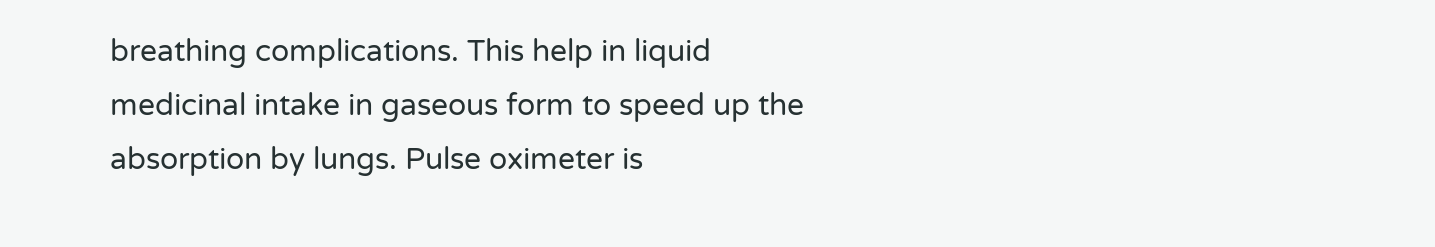breathing complications. This help in liquid medicinal intake in gaseous form to speed up the absorption by lungs. Pulse oximeter is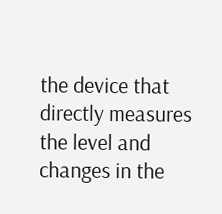the device that directly measures the level and changes in the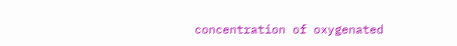concentration of oxygenated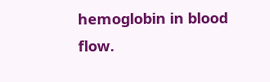hemoglobin in blood flow.